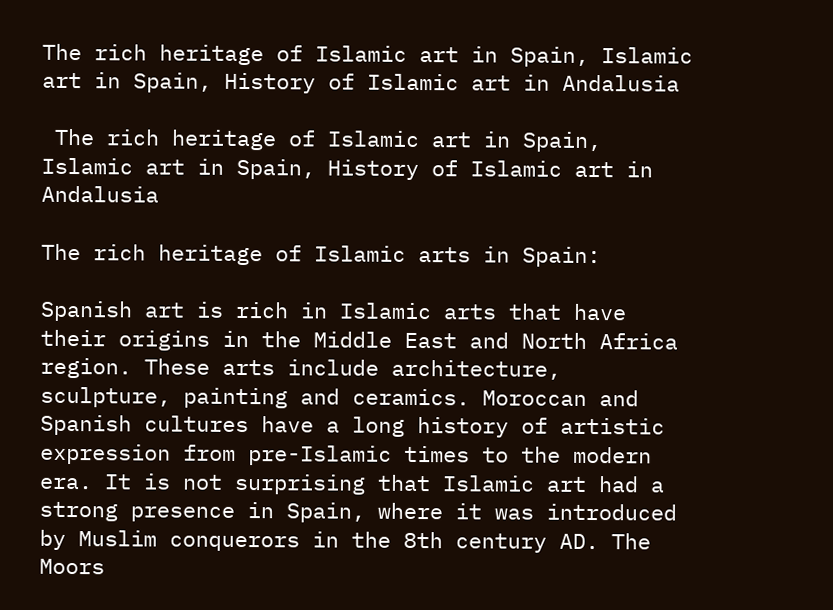The rich heritage of Islamic art in Spain, Islamic art in Spain, History of Islamic art in Andalusia

 The rich heritage of Islamic art in Spain, Islamic art in Spain, History of Islamic art in Andalusia

The rich heritage of Islamic arts in Spain:

Spanish art is rich in Islamic arts that have their origins in the Middle East and North Africa region. These arts include architecture, sculpture, painting and ceramics. Moroccan and Spanish cultures have a long history of artistic expression from pre-Islamic times to the modern era. It is not surprising that Islamic art had a strong presence in Spain, where it was introduced by Muslim conquerors in the 8th century AD. The Moors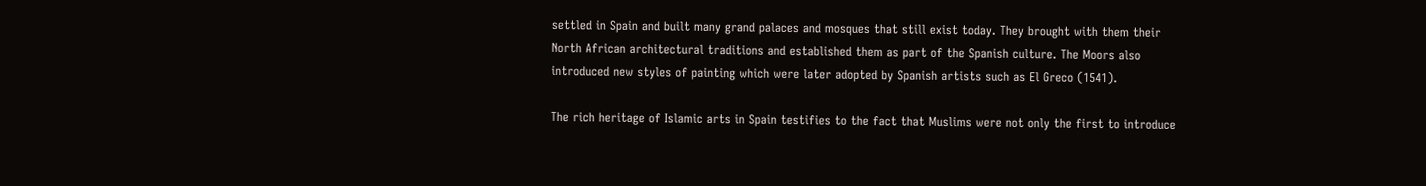settled in Spain and built many grand palaces and mosques that still exist today. They brought with them their North African architectural traditions and established them as part of the Spanish culture. The Moors also introduced new styles of painting which were later adopted by Spanish artists such as El Greco (1541).

The rich heritage of Islamic arts in Spain testifies to the fact that Muslims were not only the first to introduce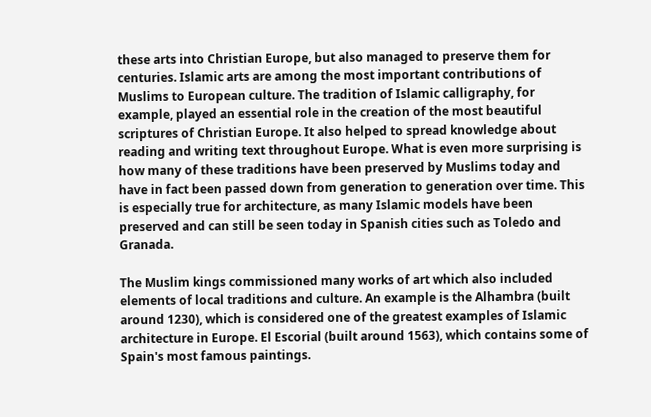these arts into Christian Europe, but also managed to preserve them for centuries. Islamic arts are among the most important contributions of Muslims to European culture. The tradition of Islamic calligraphy, for example, played an essential role in the creation of the most beautiful scriptures of Christian Europe. It also helped to spread knowledge about reading and writing text throughout Europe. What is even more surprising is how many of these traditions have been preserved by Muslims today and have in fact been passed down from generation to generation over time. This is especially true for architecture, as many Islamic models have been preserved and can still be seen today in Spanish cities such as Toledo and Granada.

The Muslim kings commissioned many works of art which also included elements of local traditions and culture. An example is the Alhambra (built around 1230), which is considered one of the greatest examples of Islamic architecture in Europe. El Escorial (built around 1563), which contains some of Spain's most famous paintings.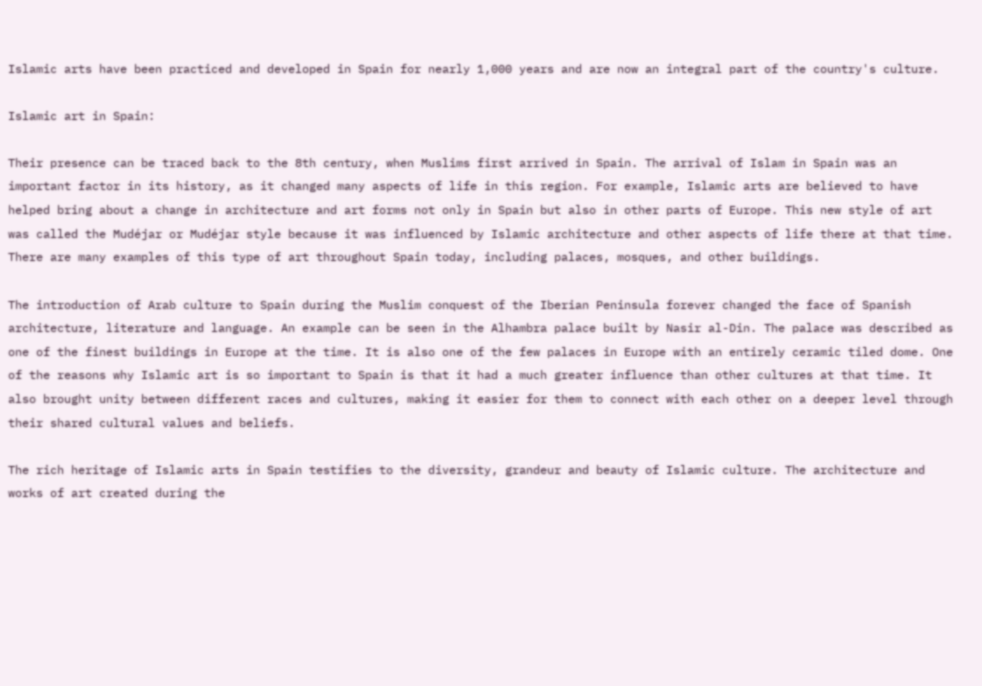Islamic arts have been practiced and developed in Spain for nearly 1,000 years and are now an integral part of the country's culture.

Islamic art in Spain:

Their presence can be traced back to the 8th century, when Muslims first arrived in Spain. The arrival of Islam in Spain was an important factor in its history, as it changed many aspects of life in this region. For example, Islamic arts are believed to have helped bring about a change in architecture and art forms not only in Spain but also in other parts of Europe. This new style of art was called the Mudéjar or Mudéjar style because it was influenced by Islamic architecture and other aspects of life there at that time. There are many examples of this type of art throughout Spain today, including palaces, mosques, and other buildings.

The introduction of Arab culture to Spain during the Muslim conquest of the Iberian Peninsula forever changed the face of Spanish architecture, literature and language. An example can be seen in the Alhambra palace built by Nasir al-Din. The palace was described as one of the finest buildings in Europe at the time. It is also one of the few palaces in Europe with an entirely ceramic tiled dome. One of the reasons why Islamic art is so important to Spain is that it had a much greater influence than other cultures at that time. It also brought unity between different races and cultures, making it easier for them to connect with each other on a deeper level through their shared cultural values and beliefs.

The rich heritage of Islamic arts in Spain testifies to the diversity, grandeur and beauty of Islamic culture. The architecture and works of art created during the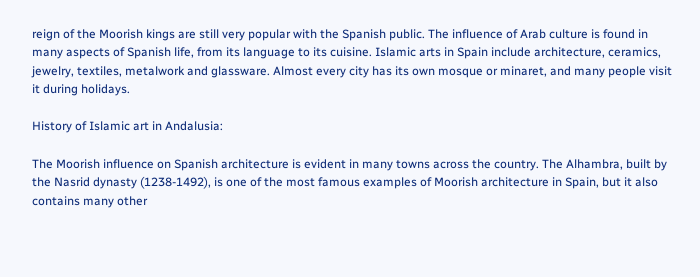reign of the Moorish kings are still very popular with the Spanish public. The influence of Arab culture is found in many aspects of Spanish life, from its language to its cuisine. Islamic arts in Spain include architecture, ceramics, jewelry, textiles, metalwork and glassware. Almost every city has its own mosque or minaret, and many people visit it during holidays.

History of Islamic art in Andalusia:

The Moorish influence on Spanish architecture is evident in many towns across the country. The Alhambra, built by the Nasrid dynasty (1238-1492), is one of the most famous examples of Moorish architecture in Spain, but it also contains many other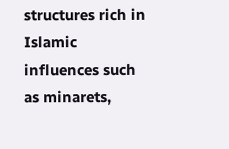structures rich in Islamic influences such as minarets,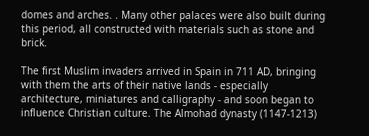domes and arches. . Many other palaces were also built during this period, all constructed with materials such as stone and brick.

The first Muslim invaders arrived in Spain in 711 AD, bringing with them the arts of their native lands - especially architecture, miniatures and calligraphy - and soon began to influence Christian culture. The Almohad dynasty (1147-1213)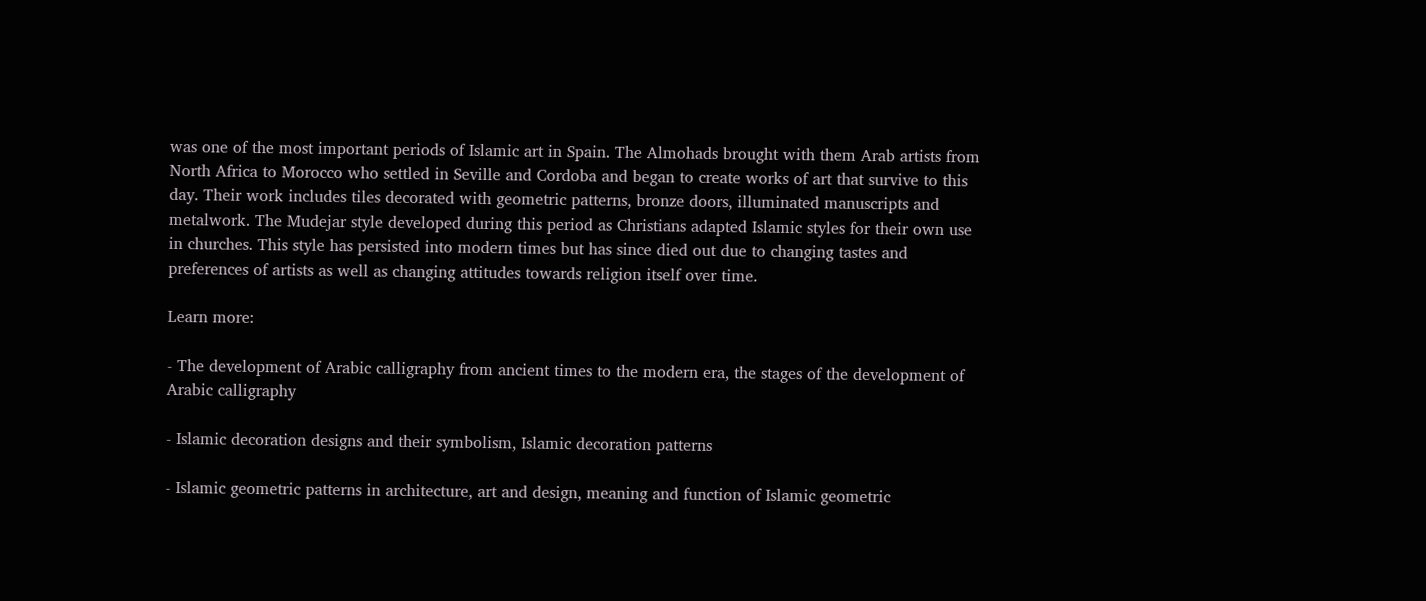was one of the most important periods of Islamic art in Spain. The Almohads brought with them Arab artists from North Africa to Morocco who settled in Seville and Cordoba and began to create works of art that survive to this day. Their work includes tiles decorated with geometric patterns, bronze doors, illuminated manuscripts and metalwork. The Mudejar style developed during this period as Christians adapted Islamic styles for their own use in churches. This style has persisted into modern times but has since died out due to changing tastes and preferences of artists as well as changing attitudes towards religion itself over time.

Learn more:

- The development of Arabic calligraphy from ancient times to the modern era, the stages of the development of Arabic calligraphy

- Islamic decoration designs and their symbolism, Islamic decoration patterns

- Islamic geometric patterns in architecture, art and design, meaning and function of Islamic geometric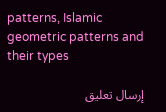patterns, Islamic geometric patterns and their types

إرسال تعليق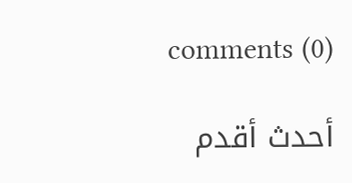comments (0)

أحدث أقدم